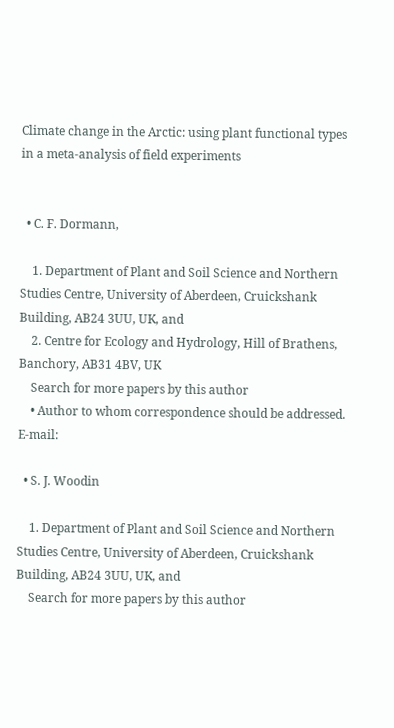Climate change in the Arctic: using plant functional types in a meta-analysis of field experiments


  • C. F. Dormann,

    1. Department of Plant and Soil Science and Northern Studies Centre, University of Aberdeen, Cruickshank Building, AB24 3UU, UK, and
    2. Centre for Ecology and Hydrology, Hill of Brathens, Banchory, AB31 4BV, UK
    Search for more papers by this author
    • Author to whom correspondence should be addressed. E-mail:

  • S. J. Woodin

    1. Department of Plant and Soil Science and Northern Studies Centre, University of Aberdeen, Cruickshank Building, AB24 3UU, UK, and
    Search for more papers by this author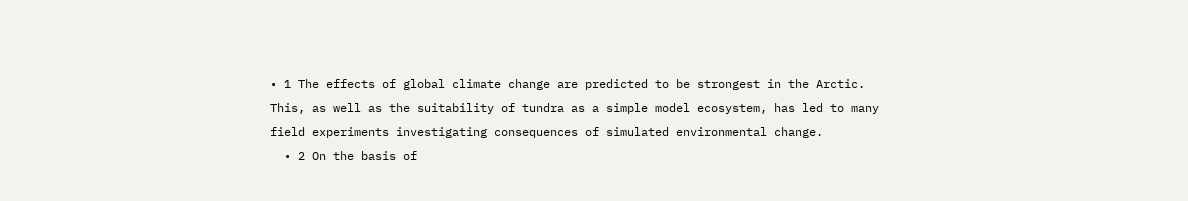• 1 The effects of global climate change are predicted to be strongest in the Arctic. This, as well as the suitability of tundra as a simple model ecosystem, has led to many field experiments investigating consequences of simulated environmental change.
  • 2 On the basis of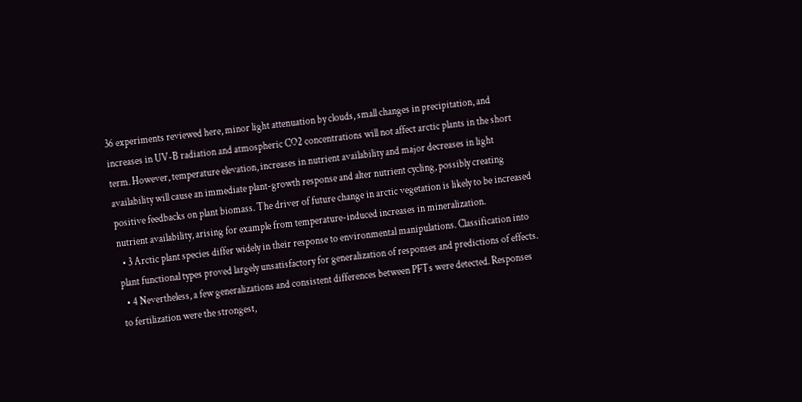36 experiments reviewed here, minor light attenuation by clouds, small changes in precipitation, and increases in UV-B radiation and atmospheric CO2 concentrations will not affect arctic plants in the short term. However, temperature elevation, increases in nutrient availability and major decreases in light availability will cause an immediate plant-growth response and alter nutrient cycling, possibly creating positive feedbacks on plant biomass. The driver of future change in arctic vegetation is likely to be increased nutrient availability, arising for example from temperature-induced increases in mineralization.
  • 3 Arctic plant species differ widely in their response to environmental manipulations. Classification into plant functional types proved largely unsatisfactory for generalization of responses and predictions of effects.
  • 4 Nevertheless, a few generalizations and consistent differences between PFTs were detected. Responses to fertilization were the strongest,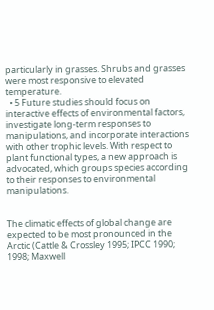particularly in grasses. Shrubs and grasses were most responsive to elevated temperature.
  • 5 Future studies should focus on interactive effects of environmental factors, investigate long-term responses to manipulations, and incorporate interactions with other trophic levels. With respect to plant functional types, a new approach is advocated, which groups species according to their responses to environmental manipulations.


The climatic effects of global change are expected to be most pronounced in the Arctic (Cattle & Crossley 1995; IPCC 1990; 1998; Maxwell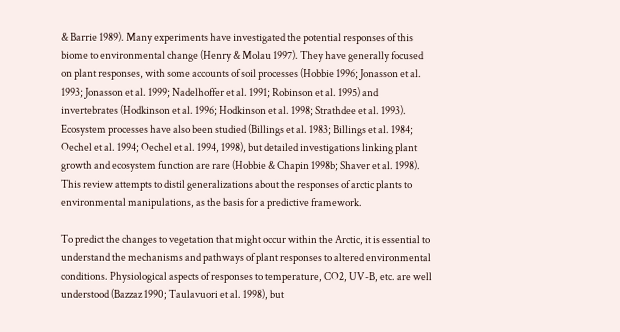& Barrie 1989). Many experiments have investigated the potential responses of this biome to environmental change (Henry & Molau 1997). They have generally focused on plant responses, with some accounts of soil processes (Hobbie 1996; Jonasson et al. 1993; Jonasson et al. 1999; Nadelhoffer et al. 1991; Robinson et al. 1995) and invertebrates (Hodkinson et al. 1996; Hodkinson et al. 1998; Strathdee et al. 1993). Ecosystem processes have also been studied (Billings et al. 1983; Billings et al. 1984; Oechel et al. 1994; Oechel et al. 1994, 1998), but detailed investigations linking plant growth and ecosystem function are rare (Hobbie & Chapin 1998b; Shaver et al. 1998). This review attempts to distil generalizations about the responses of arctic plants to environmental manipulations, as the basis for a predictive framework.

To predict the changes to vegetation that might occur within the Arctic, it is essential to understand the mechanisms and pathways of plant responses to altered environmental conditions. Physiological aspects of responses to temperature, CO2, UV-B, etc. are well understood (Bazzaz 1990; Taulavuori et al. 1998), but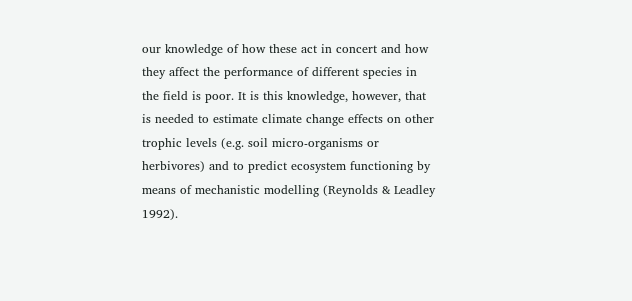our knowledge of how these act in concert and how they affect the performance of different species in the field is poor. It is this knowledge, however, that is needed to estimate climate change effects on other trophic levels (e.g. soil micro-organisms or herbivores) and to predict ecosystem functioning by means of mechanistic modelling (Reynolds & Leadley 1992).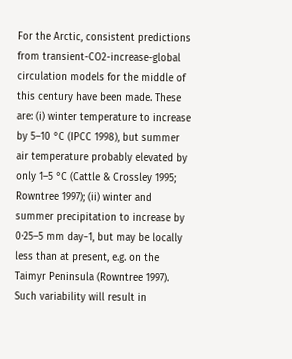For the Arctic, consistent predictions from transient-CO2-increase-global circulation models for the middle of this century have been made. These are: (i) winter temperature to increase by 5–10 °C (IPCC 1998), but summer air temperature probably elevated by only 1–5 °C (Cattle & Crossley 1995; Rowntree 1997); (ii) winter and summer precipitation to increase by 0·25–5 mm day−1, but may be locally less than at present, e.g. on the Taimyr Peninsula (Rowntree 1997). Such variability will result in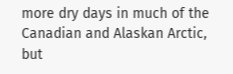more dry days in much of the Canadian and Alaskan Arctic, but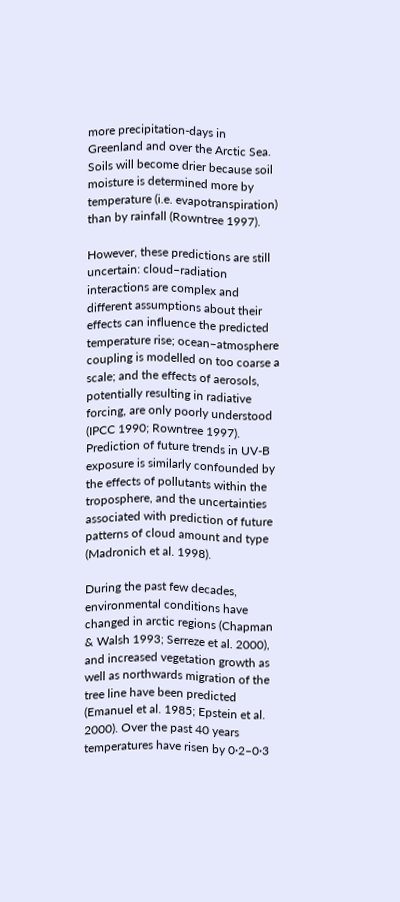more precipitation-days in Greenland and over the Arctic Sea. Soils will become drier because soil moisture is determined more by temperature (i.e. evapotranspiration) than by rainfall (Rowntree 1997).

However, these predictions are still uncertain: cloud–radiation interactions are complex and different assumptions about their effects can influence the predicted temperature rise; ocean–atmosphere coupling is modelled on too coarse a scale; and the effects of aerosols, potentially resulting in radiative forcing, are only poorly understood (IPCC 1990; Rowntree 1997). Prediction of future trends in UV-B exposure is similarly confounded by the effects of pollutants within the troposphere, and the uncertainties associated with prediction of future patterns of cloud amount and type (Madronich et al. 1998).

During the past few decades, environmental conditions have changed in arctic regions (Chapman & Walsh 1993; Serreze et al. 2000), and increased vegetation growth as well as northwards migration of the tree line have been predicted (Emanuel et al. 1985; Epstein et al. 2000). Over the past 40 years temperatures have risen by 0·2–0·3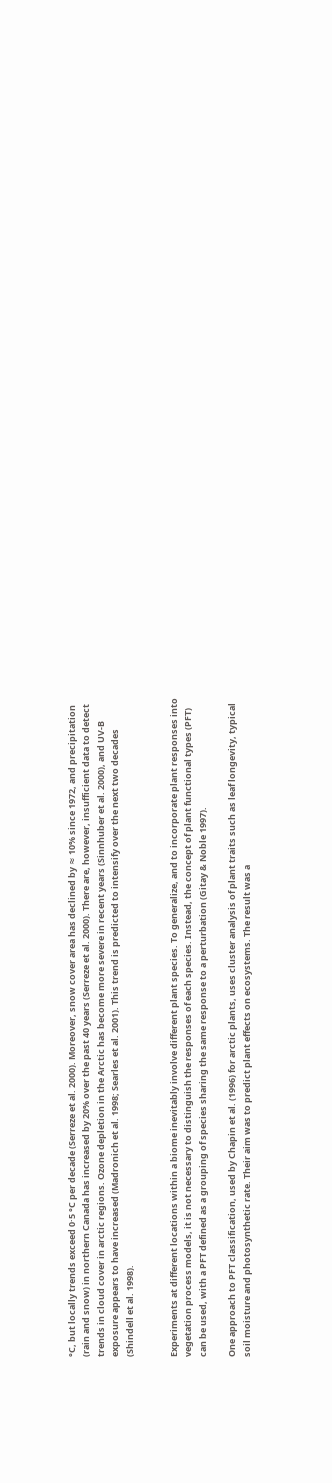°C, but locally trends exceed 0·5 °C per decade (Serreze et al. 2000). Moreover, snow cover area has declined by ≈ 10% since 1972, and precipitation (rain and snow) in northern Canada has increased by 20% over the past 40 years (Serreze et al. 2000). There are, however, insufficient data to detect trends in cloud cover in arctic regions. Ozone depletion in the Arctic has become more severe in recent years (Sinnhuber et al. 2000), and UV-B exposure appears to have increased (Madronich et al. 1998; Searles et al. 2001). This trend is predicted to intensify over the next two decades (Shindell et al. 1998).


Experiments at different locations within a biome inevitably involve different plant species. To generalize, and to incorporate plant responses into vegetation process models, it is not necessary to distinguish the responses of each species. Instead, the concept of plant functional types (PFT) can be used, with a PFT defined as a grouping of species sharing the same response to a perturbation (Gitay & Noble 1997).

One approach to PFT classification, used by Chapin et al. (1996) for arctic plants, uses cluster analysis of plant traits such as leaf longevity, typical soil moisture and photosynthetic rate. Their aim was to predict plant effects on ecosystems. The result was a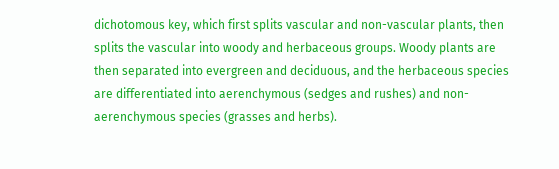dichotomous key, which first splits vascular and non-vascular plants, then splits the vascular into woody and herbaceous groups. Woody plants are then separated into evergreen and deciduous, and the herbaceous species are differentiated into aerenchymous (sedges and rushes) and non-aerenchymous species (grasses and herbs).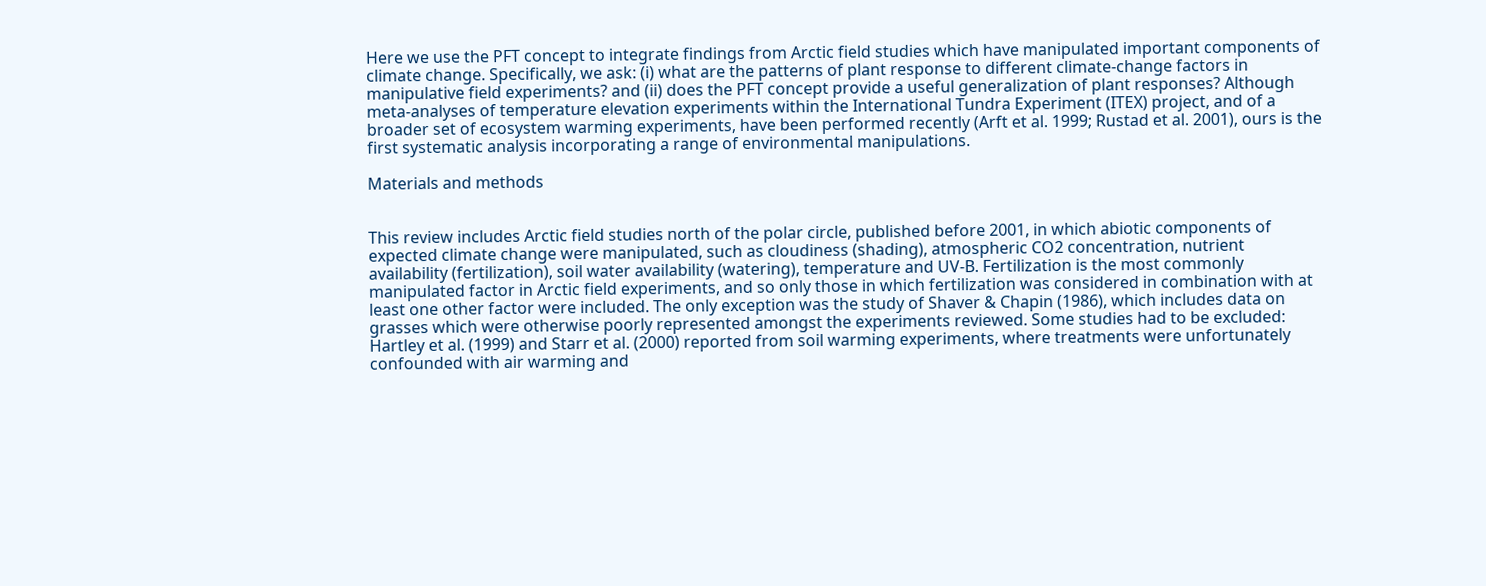Here we use the PFT concept to integrate findings from Arctic field studies which have manipulated important components of climate change. Specifically, we ask: (i) what are the patterns of plant response to different climate-change factors in manipulative field experiments? and (ii) does the PFT concept provide a useful generalization of plant responses? Although meta-analyses of temperature elevation experiments within the International Tundra Experiment (ITEX) project, and of a broader set of ecosystem warming experiments, have been performed recently (Arft et al. 1999; Rustad et al. 2001), ours is the first systematic analysis incorporating a range of environmental manipulations.

Materials and methods


This review includes Arctic field studies north of the polar circle, published before 2001, in which abiotic components of expected climate change were manipulated, such as cloudiness (shading), atmospheric CO2 concentration, nutrient availability (fertilization), soil water availability (watering), temperature and UV-B. Fertilization is the most commonly manipulated factor in Arctic field experiments, and so only those in which fertilization was considered in combination with at least one other factor were included. The only exception was the study of Shaver & Chapin (1986), which includes data on grasses which were otherwise poorly represented amongst the experiments reviewed. Some studies had to be excluded: Hartley et al. (1999) and Starr et al. (2000) reported from soil warming experiments, where treatments were unfortunately confounded with air warming and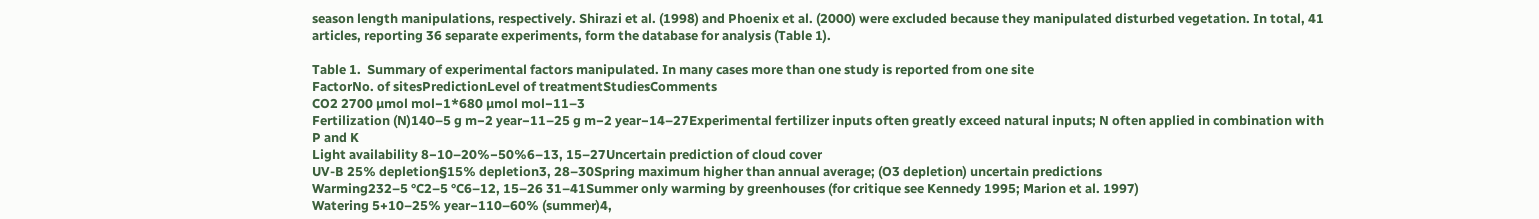season length manipulations, respectively. Shirazi et al. (1998) and Phoenix et al. (2000) were excluded because they manipulated disturbed vegetation. In total, 41 articles, reporting 36 separate experiments, form the database for analysis (Table 1).

Table 1.  Summary of experimental factors manipulated. In many cases more than one study is reported from one site
FactorNo. of sitesPredictionLevel of treatmentStudiesComments
CO2 2700 µmol mol−1*680 µmol mol−11–3
Fertilization (N)140–5 g m−2 year−11–25 g m−2 year−14–27Experimental fertilizer inputs often greatly exceed natural inputs; N often applied in combination with P and K
Light availability 8−10–20%−50%6–13, 15–27Uncertain prediction of cloud cover
UV-B 25% depletion§15% depletion3, 28–30Spring maximum higher than annual average; (O3 depletion) uncertain predictions
Warming232–5 °C2–5 °C6–12, 15–26 31–41Summer only warming by greenhouses (for critique see Kennedy 1995; Marion et al. 1997)
Watering 5+10–25% year−110–60% (summer)4,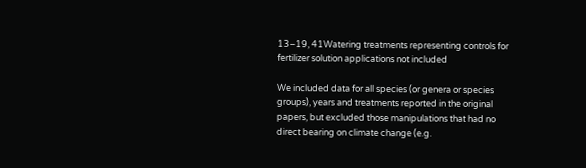13–19, 41Watering treatments representing controls for fertilizer solution applications not included

We included data for all species (or genera or species groups), years and treatments reported in the original papers, but excluded those manipulations that had no direct bearing on climate change (e.g.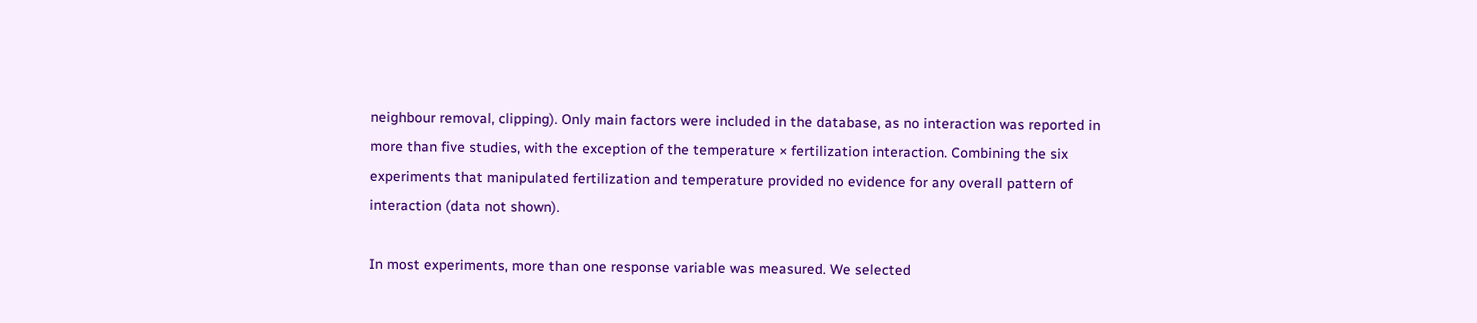neighbour removal, clipping). Only main factors were included in the database, as no interaction was reported in more than five studies, with the exception of the temperature × fertilization interaction. Combining the six experiments that manipulated fertilization and temperature provided no evidence for any overall pattern of interaction (data not shown).

In most experiments, more than one response variable was measured. We selected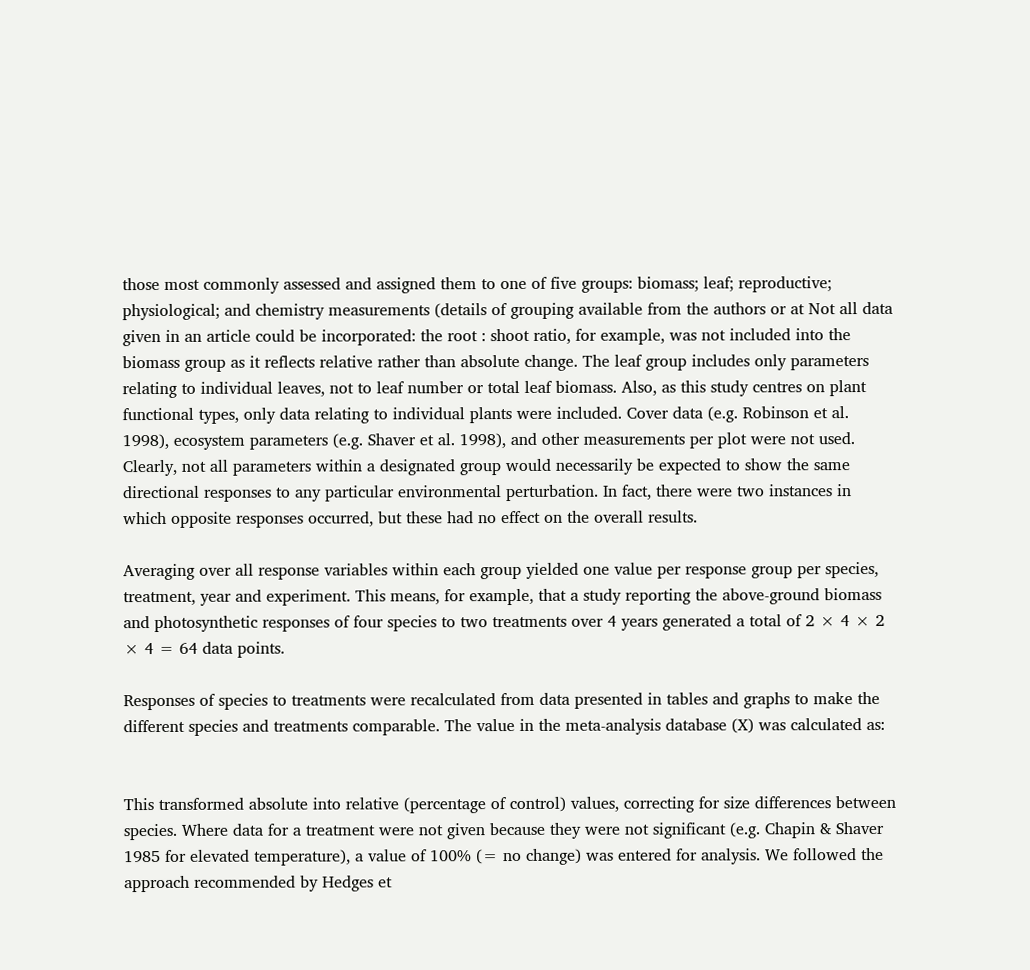those most commonly assessed and assigned them to one of five groups: biomass; leaf; reproductive; physiological; and chemistry measurements (details of grouping available from the authors or at Not all data given in an article could be incorporated: the root : shoot ratio, for example, was not included into the biomass group as it reflects relative rather than absolute change. The leaf group includes only parameters relating to individual leaves, not to leaf number or total leaf biomass. Also, as this study centres on plant functional types, only data relating to individual plants were included. Cover data (e.g. Robinson et al. 1998), ecosystem parameters (e.g. Shaver et al. 1998), and other measurements per plot were not used. Clearly, not all parameters within a designated group would necessarily be expected to show the same directional responses to any particular environmental perturbation. In fact, there were two instances in which opposite responses occurred, but these had no effect on the overall results.

Averaging over all response variables within each group yielded one value per response group per species, treatment, year and experiment. This means, for example, that a study reporting the above-ground biomass and photosynthetic responses of four species to two treatments over 4 years generated a total of 2 × 4 × 2 × 4 = 64 data points.

Responses of species to treatments were recalculated from data presented in tables and graphs to make the different species and treatments comparable. The value in the meta-analysis database (X) was calculated as:


This transformed absolute into relative (percentage of control) values, correcting for size differences between species. Where data for a treatment were not given because they were not significant (e.g. Chapin & Shaver 1985 for elevated temperature), a value of 100% (= no change) was entered for analysis. We followed the approach recommended by Hedges et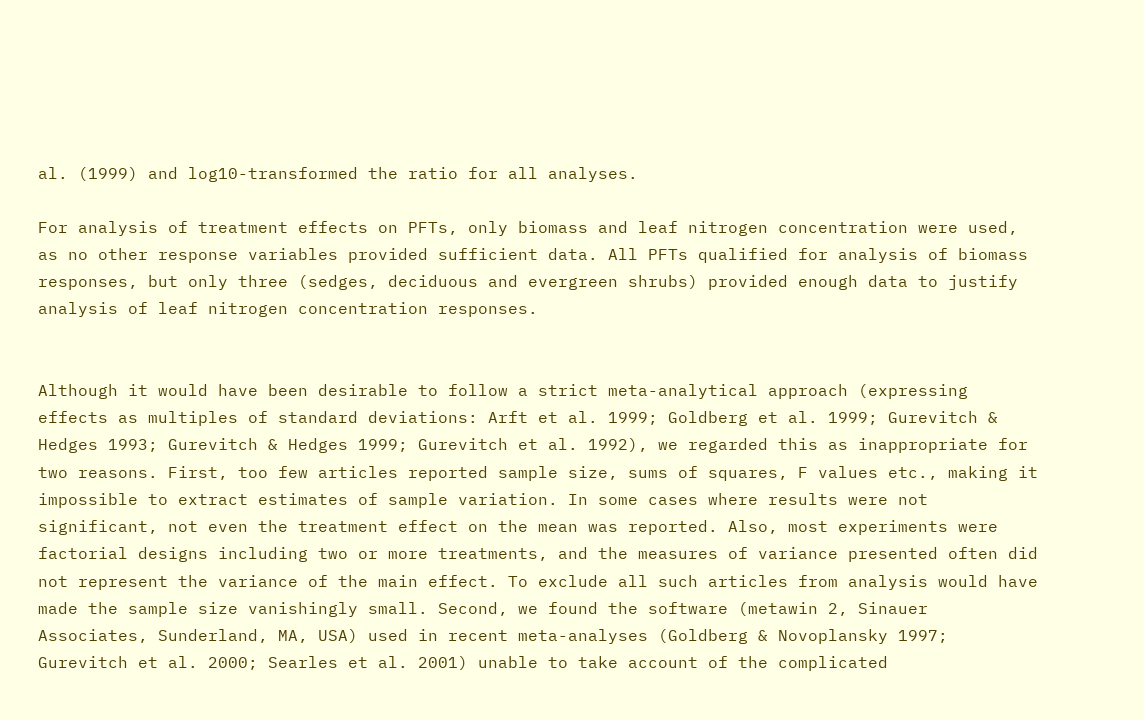al. (1999) and log10-transformed the ratio for all analyses.

For analysis of treatment effects on PFTs, only biomass and leaf nitrogen concentration were used, as no other response variables provided sufficient data. All PFTs qualified for analysis of biomass responses, but only three (sedges, deciduous and evergreen shrubs) provided enough data to justify analysis of leaf nitrogen concentration responses.


Although it would have been desirable to follow a strict meta-analytical approach (expressing effects as multiples of standard deviations: Arft et al. 1999; Goldberg et al. 1999; Gurevitch & Hedges 1993; Gurevitch & Hedges 1999; Gurevitch et al. 1992), we regarded this as inappropriate for two reasons. First, too few articles reported sample size, sums of squares, F values etc., making it impossible to extract estimates of sample variation. In some cases where results were not significant, not even the treatment effect on the mean was reported. Also, most experiments were factorial designs including two or more treatments, and the measures of variance presented often did not represent the variance of the main effect. To exclude all such articles from analysis would have made the sample size vanishingly small. Second, we found the software (metawin 2, Sinauer Associates, Sunderland, MA, USA) used in recent meta-analyses (Goldberg & Novoplansky 1997; Gurevitch et al. 2000; Searles et al. 2001) unable to take account of the complicated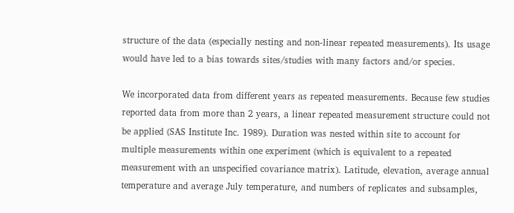structure of the data (especially nesting and non-linear repeated measurements). Its usage would have led to a bias towards sites/studies with many factors and/or species.

We incorporated data from different years as repeated measurements. Because few studies reported data from more than 2 years, a linear repeated measurement structure could not be applied (SAS Institute Inc. 1989). Duration was nested within site to account for multiple measurements within one experiment (which is equivalent to a repeated measurement with an unspecified covariance matrix). Latitude, elevation, average annual temperature and average July temperature, and numbers of replicates and subsamples,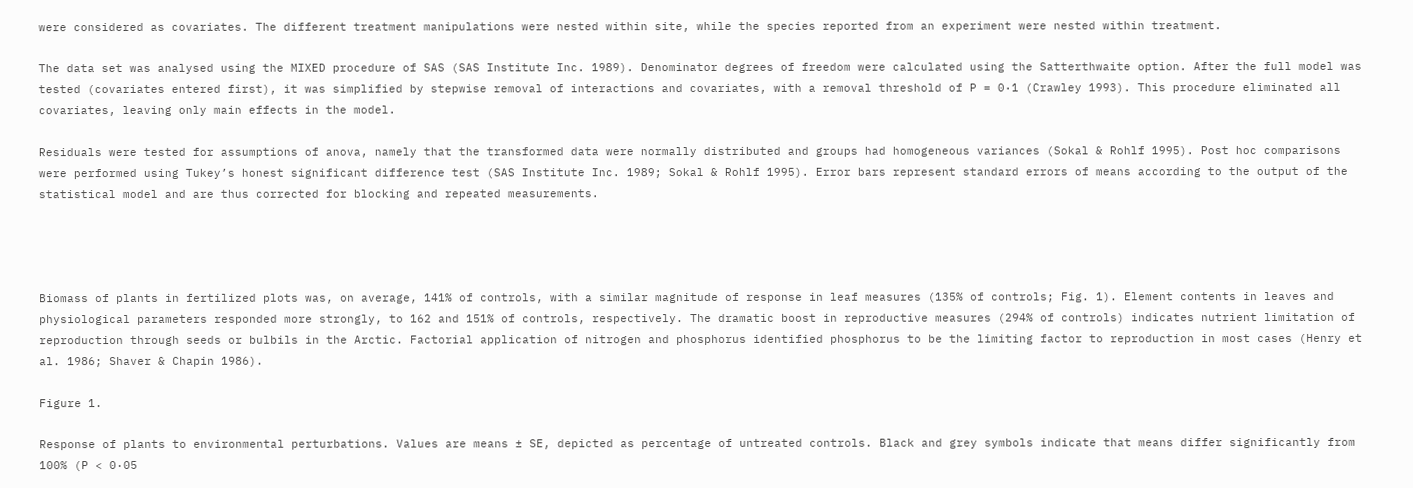were considered as covariates. The different treatment manipulations were nested within site, while the species reported from an experiment were nested within treatment.

The data set was analysed using the MIXED procedure of SAS (SAS Institute Inc. 1989). Denominator degrees of freedom were calculated using the Satterthwaite option. After the full model was tested (covariates entered first), it was simplified by stepwise removal of interactions and covariates, with a removal threshold of P = 0·1 (Crawley 1993). This procedure eliminated all covariates, leaving only main effects in the model.

Residuals were tested for assumptions of anova, namely that the transformed data were normally distributed and groups had homogeneous variances (Sokal & Rohlf 1995). Post hoc comparisons were performed using Tukey’s honest significant difference test (SAS Institute Inc. 1989; Sokal & Rohlf 1995). Error bars represent standard errors of means according to the output of the statistical model and are thus corrected for blocking and repeated measurements.




Biomass of plants in fertilized plots was, on average, 141% of controls, with a similar magnitude of response in leaf measures (135% of controls; Fig. 1). Element contents in leaves and physiological parameters responded more strongly, to 162 and 151% of controls, respectively. The dramatic boost in reproductive measures (294% of controls) indicates nutrient limitation of reproduction through seeds or bulbils in the Arctic. Factorial application of nitrogen and phosphorus identified phosphorus to be the limiting factor to reproduction in most cases (Henry et al. 1986; Shaver & Chapin 1986).

Figure 1.

Response of plants to environmental perturbations. Values are means ± SE, depicted as percentage of untreated controls. Black and grey symbols indicate that means differ significantly from 100% (P < 0·05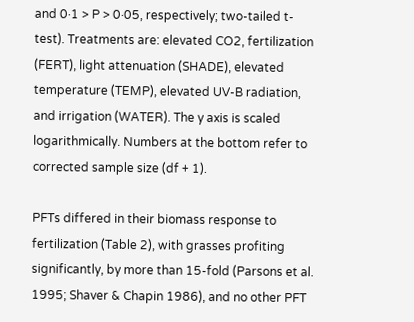and 0·1 > P > 0·05, respectively; two-tailed t-test). Treatments are: elevated CO2, fertilization (FERT), light attenuation (SHADE), elevated temperature (TEMP), elevated UV-B radiation, and irrigation (WATER). The y axis is scaled logarithmically. Numbers at the bottom refer to corrected sample size (df + 1).

PFTs differed in their biomass response to fertilization (Table 2), with grasses profiting significantly, by more than 15-fold (Parsons et al. 1995; Shaver & Chapin 1986), and no other PFT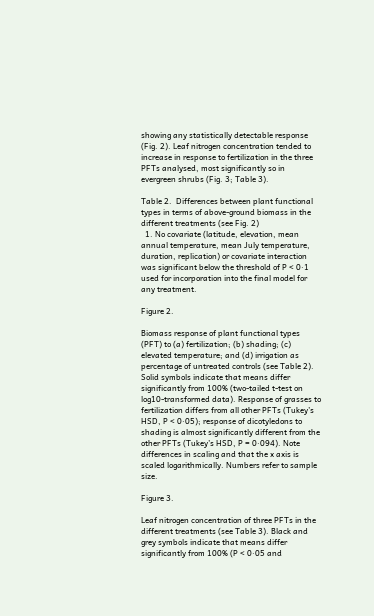showing any statistically detectable response (Fig. 2). Leaf nitrogen concentration tended to increase in response to fertilization in the three PFTs analysed, most significantly so in evergreen shrubs (Fig. 3; Table 3).

Table 2.  Differences between plant functional types in terms of above-ground biomass in the different treatments (see Fig. 2)
  1. No covariate (latitude, elevation, mean annual temperature, mean July temperature, duration, replication) or covariate interaction was significant below the threshold of P < 0·1 used for incorporation into the final model for any treatment.

Figure 2.

Biomass response of plant functional types (PFT) to (a) fertilization; (b) shading; (c) elevated temperature; and (d) irrigation as percentage of untreated controls (see Table 2). Solid symbols indicate that means differ significantly from 100% (two-tailed t-test on log10-transformed data). Response of grasses to fertilization differs from all other PFTs (Tukey’s HSD, P < 0·05); response of dicotyledons to shading is almost significantly different from the other PFTs (Tukey’s HSD, P = 0·094). Note differences in scaling and that the x axis is scaled logarithmically. Numbers refer to sample size.

Figure 3.

Leaf nitrogen concentration of three PFTs in the different treatments (see Table 3). Black and grey symbols indicate that means differ significantly from 100% (P < 0·05 and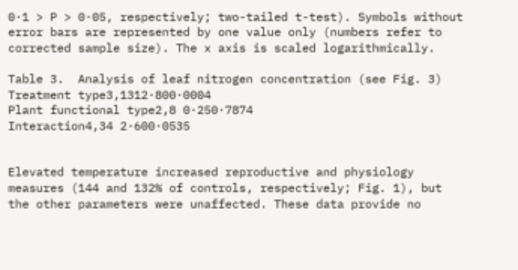0·1 > P > 0·05, respectively; two-tailed t-test). Symbols without error bars are represented by one value only (numbers refer to corrected sample size). The x axis is scaled logarithmically.

Table 3.  Analysis of leaf nitrogen concentration (see Fig. 3)
Treatment type3,1312·800·0004
Plant functional type2,8 0·250·7874
Interaction4,34 2·600·0535


Elevated temperature increased reproductive and physiology measures (144 and 132% of controls, respectively; Fig. 1), but the other parameters were unaffected. These data provide no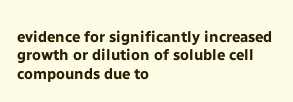evidence for significantly increased growth or dilution of soluble cell compounds due to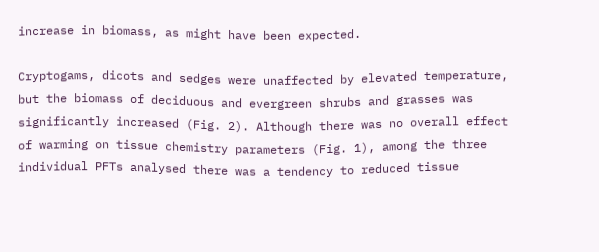increase in biomass, as might have been expected.

Cryptogams, dicots and sedges were unaffected by elevated temperature, but the biomass of deciduous and evergreen shrubs and grasses was significantly increased (Fig. 2). Although there was no overall effect of warming on tissue chemistry parameters (Fig. 1), among the three individual PFTs analysed there was a tendency to reduced tissue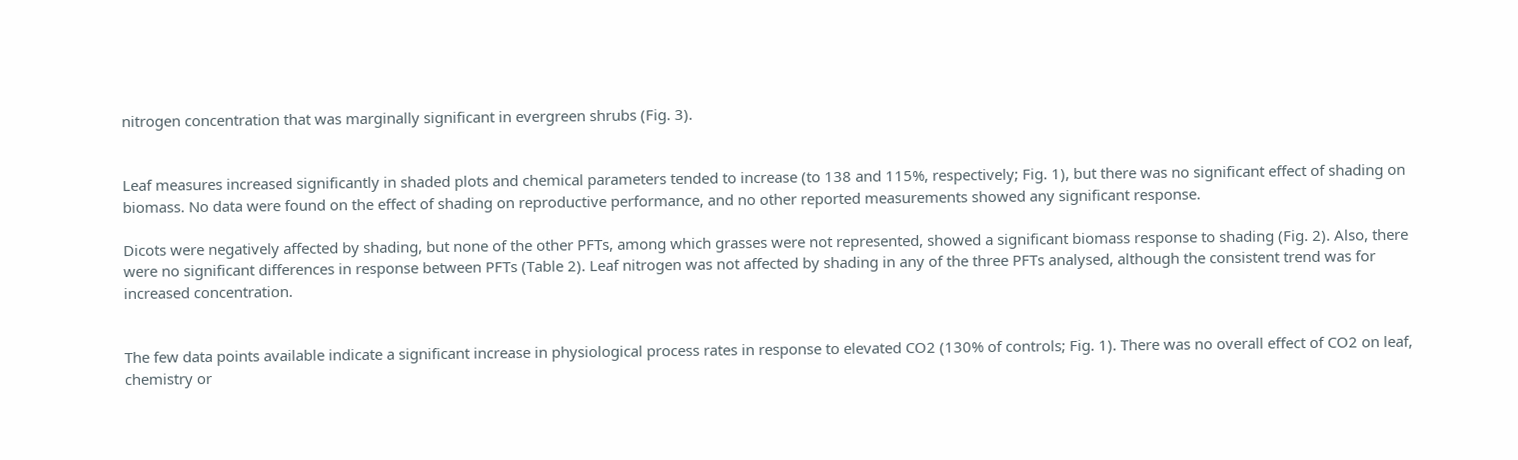nitrogen concentration that was marginally significant in evergreen shrubs (Fig. 3).


Leaf measures increased significantly in shaded plots and chemical parameters tended to increase (to 138 and 115%, respectively; Fig. 1), but there was no significant effect of shading on biomass. No data were found on the effect of shading on reproductive performance, and no other reported measurements showed any significant response.

Dicots were negatively affected by shading, but none of the other PFTs, among which grasses were not represented, showed a significant biomass response to shading (Fig. 2). Also, there were no significant differences in response between PFTs (Table 2). Leaf nitrogen was not affected by shading in any of the three PFTs analysed, although the consistent trend was for increased concentration.


The few data points available indicate a significant increase in physiological process rates in response to elevated CO2 (130% of controls; Fig. 1). There was no overall effect of CO2 on leaf, chemistry or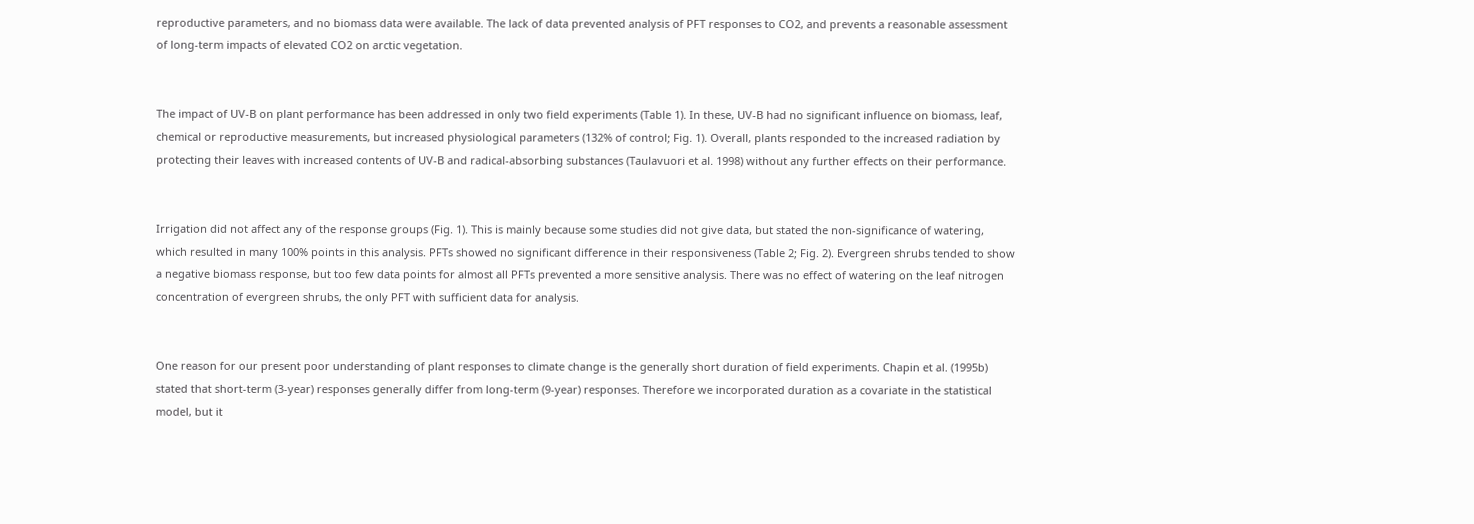reproductive parameters, and no biomass data were available. The lack of data prevented analysis of PFT responses to CO2, and prevents a reasonable assessment of long-term impacts of elevated CO2 on arctic vegetation.


The impact of UV-B on plant performance has been addressed in only two field experiments (Table 1). In these, UV-B had no significant influence on biomass, leaf, chemical or reproductive measurements, but increased physiological parameters (132% of control; Fig. 1). Overall, plants responded to the increased radiation by protecting their leaves with increased contents of UV-B and radical-absorbing substances (Taulavuori et al. 1998) without any further effects on their performance.


Irrigation did not affect any of the response groups (Fig. 1). This is mainly because some studies did not give data, but stated the non-significance of watering, which resulted in many 100% points in this analysis. PFTs showed no significant difference in their responsiveness (Table 2; Fig. 2). Evergreen shrubs tended to show a negative biomass response, but too few data points for almost all PFTs prevented a more sensitive analysis. There was no effect of watering on the leaf nitrogen concentration of evergreen shrubs, the only PFT with sufficient data for analysis.


One reason for our present poor understanding of plant responses to climate change is the generally short duration of field experiments. Chapin et al. (1995b) stated that short-term (3-year) responses generally differ from long-term (9-year) responses. Therefore we incorporated duration as a covariate in the statistical model, but it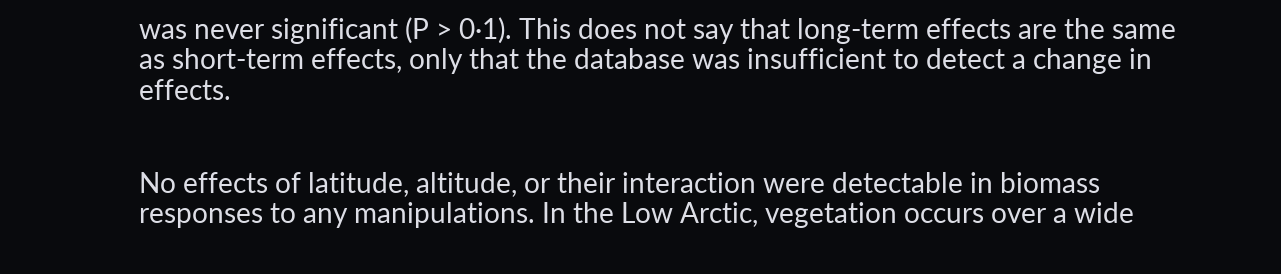was never significant (P > 0·1). This does not say that long-term effects are the same as short-term effects, only that the database was insufficient to detect a change in effects.


No effects of latitude, altitude, or their interaction were detectable in biomass responses to any manipulations. In the Low Arctic, vegetation occurs over a wide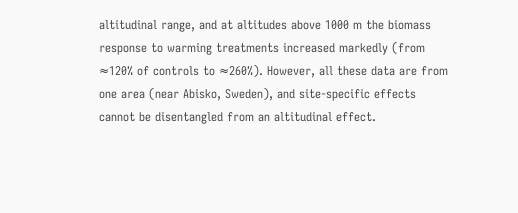altitudinal range, and at altitudes above 1000 m the biomass response to warming treatments increased markedly (from ≈120% of controls to ≈260%). However, all these data are from one area (near Abisko, Sweden), and site-specific effects cannot be disentangled from an altitudinal effect.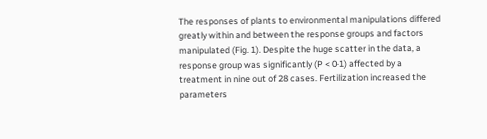The responses of plants to environmental manipulations differed greatly within and between the response groups and factors manipulated (Fig. 1). Despite the huge scatter in the data, a response group was significantly (P < 0·1) affected by a treatment in nine out of 28 cases. Fertilization increased the parameters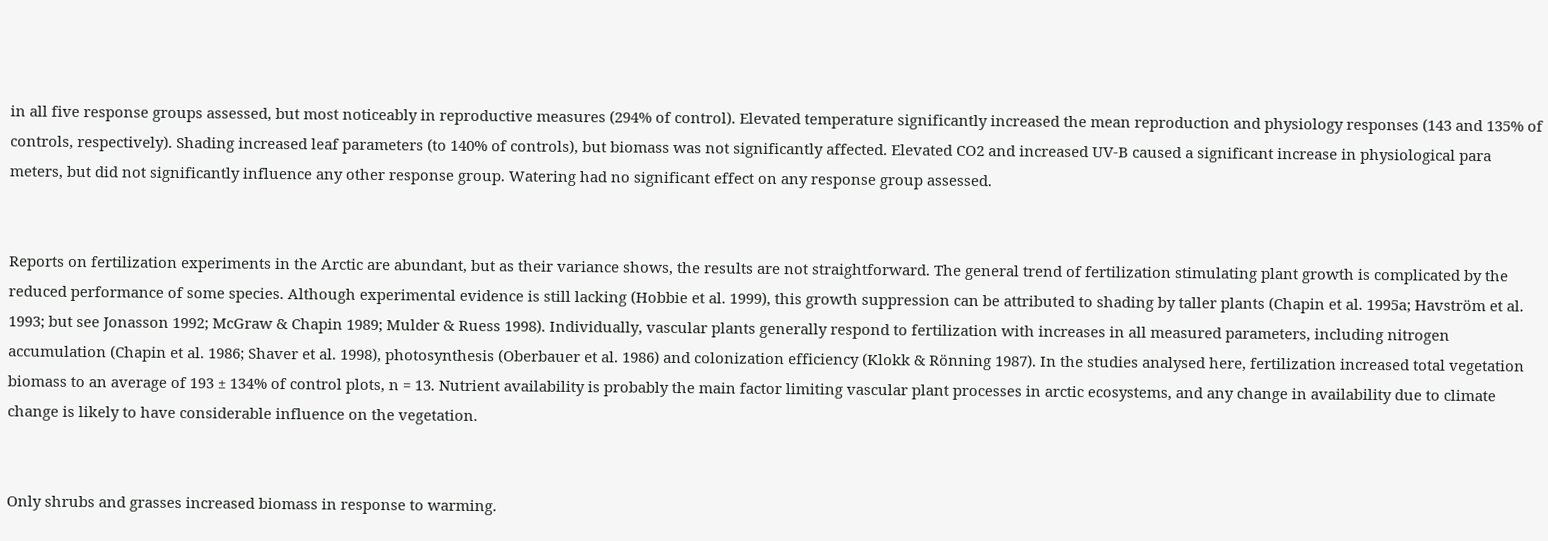in all five response groups assessed, but most noticeably in reproductive measures (294% of control). Elevated temperature significantly increased the mean reproduction and physiology responses (143 and 135% of controls, respectively). Shading increased leaf parameters (to 140% of controls), but biomass was not significantly affected. Elevated CO2 and increased UV-B caused a significant increase in physiological para meters, but did not significantly influence any other response group. Watering had no significant effect on any response group assessed.


Reports on fertilization experiments in the Arctic are abundant, but as their variance shows, the results are not straightforward. The general trend of fertilization stimulating plant growth is complicated by the reduced performance of some species. Although experimental evidence is still lacking (Hobbie et al. 1999), this growth suppression can be attributed to shading by taller plants (Chapin et al. 1995a; Havström et al. 1993; but see Jonasson 1992; McGraw & Chapin 1989; Mulder & Ruess 1998). Individually, vascular plants generally respond to fertilization with increases in all measured parameters, including nitrogen accumulation (Chapin et al. 1986; Shaver et al. 1998), photosynthesis (Oberbauer et al. 1986) and colonization efficiency (Klokk & Rönning 1987). In the studies analysed here, fertilization increased total vegetation biomass to an average of 193 ± 134% of control plots, n = 13. Nutrient availability is probably the main factor limiting vascular plant processes in arctic ecosystems, and any change in availability due to climate change is likely to have considerable influence on the vegetation.


Only shrubs and grasses increased biomass in response to warming.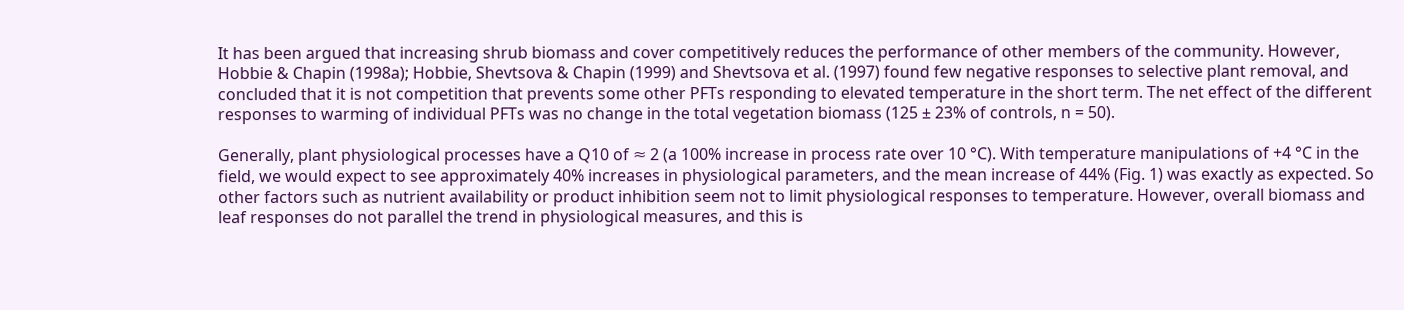It has been argued that increasing shrub biomass and cover competitively reduces the performance of other members of the community. However, Hobbie & Chapin (1998a); Hobbie, Shevtsova & Chapin (1999) and Shevtsova et al. (1997) found few negative responses to selective plant removal, and concluded that it is not competition that prevents some other PFTs responding to elevated temperature in the short term. The net effect of the different responses to warming of individual PFTs was no change in the total vegetation biomass (125 ± 23% of controls, n = 50).

Generally, plant physiological processes have a Q10 of ≈ 2 (a 100% increase in process rate over 10 °C). With temperature manipulations of +4 °C in the field, we would expect to see approximately 40% increases in physiological parameters, and the mean increase of 44% (Fig. 1) was exactly as expected. So other factors such as nutrient availability or product inhibition seem not to limit physiological responses to temperature. However, overall biomass and leaf responses do not parallel the trend in physiological measures, and this is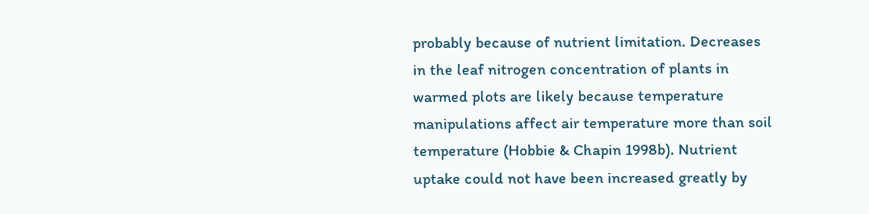probably because of nutrient limitation. Decreases in the leaf nitrogen concentration of plants in warmed plots are likely because temperature manipulations affect air temperature more than soil temperature (Hobbie & Chapin 1998b). Nutrient uptake could not have been increased greatly by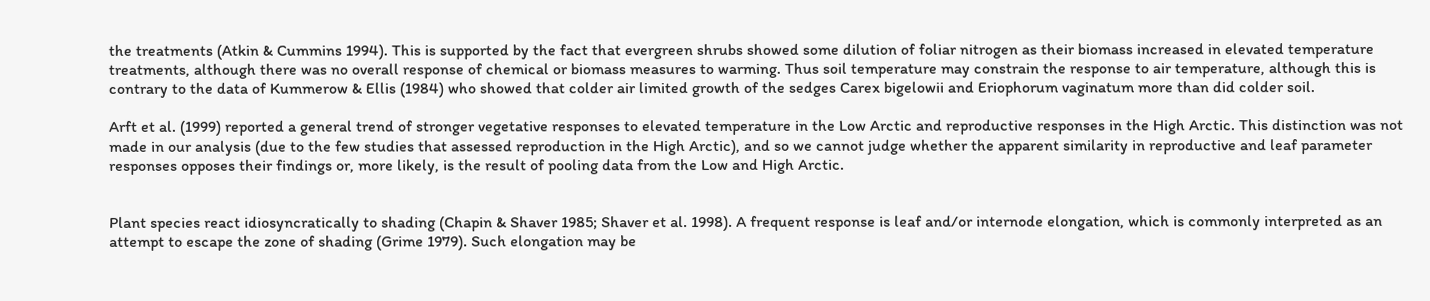the treatments (Atkin & Cummins 1994). This is supported by the fact that evergreen shrubs showed some dilution of foliar nitrogen as their biomass increased in elevated temperature treatments, although there was no overall response of chemical or biomass measures to warming. Thus soil temperature may constrain the response to air temperature, although this is contrary to the data of Kummerow & Ellis (1984) who showed that colder air limited growth of the sedges Carex bigelowii and Eriophorum vaginatum more than did colder soil.

Arft et al. (1999) reported a general trend of stronger vegetative responses to elevated temperature in the Low Arctic and reproductive responses in the High Arctic. This distinction was not made in our analysis (due to the few studies that assessed reproduction in the High Arctic), and so we cannot judge whether the apparent similarity in reproductive and leaf parameter responses opposes their findings or, more likely, is the result of pooling data from the Low and High Arctic.


Plant species react idiosyncratically to shading (Chapin & Shaver 1985; Shaver et al. 1998). A frequent response is leaf and/or internode elongation, which is commonly interpreted as an attempt to escape the zone of shading (Grime 1979). Such elongation may be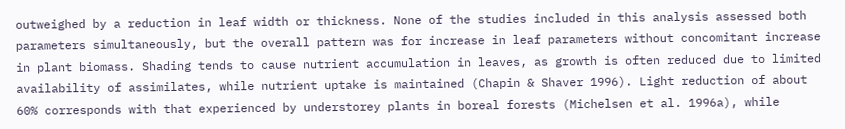outweighed by a reduction in leaf width or thickness. None of the studies included in this analysis assessed both parameters simultaneously, but the overall pattern was for increase in leaf parameters without concomitant increase in plant biomass. Shading tends to cause nutrient accumulation in leaves, as growth is often reduced due to limited availability of assimilates, while nutrient uptake is maintained (Chapin & Shaver 1996). Light reduction of about 60% corresponds with that experienced by understorey plants in boreal forests (Michelsen et al. 1996a), while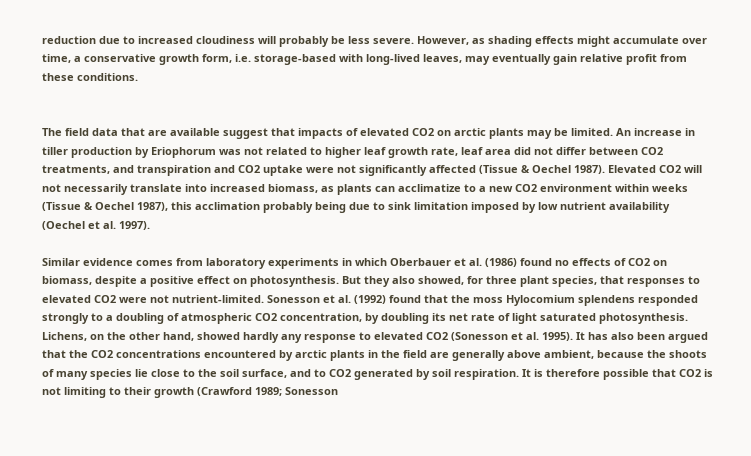reduction due to increased cloudiness will probably be less severe. However, as shading effects might accumulate over time, a conservative growth form, i.e. storage-based with long-lived leaves, may eventually gain relative profit from these conditions.


The field data that are available suggest that impacts of elevated CO2 on arctic plants may be limited. An increase in tiller production by Eriophorum was not related to higher leaf growth rate, leaf area did not differ between CO2 treatments, and transpiration and CO2 uptake were not significantly affected (Tissue & Oechel 1987). Elevated CO2 will not necessarily translate into increased biomass, as plants can acclimatize to a new CO2 environment within weeks (Tissue & Oechel 1987), this acclimation probably being due to sink limitation imposed by low nutrient availability (Oechel et al. 1997).

Similar evidence comes from laboratory experiments in which Oberbauer et al. (1986) found no effects of CO2 on biomass, despite a positive effect on photosynthesis. But they also showed, for three plant species, that responses to elevated CO2 were not nutrient-limited. Sonesson et al. (1992) found that the moss Hylocomium splendens responded strongly to a doubling of atmospheric CO2 concentration, by doubling its net rate of light saturated photosynthesis. Lichens, on the other hand, showed hardly any response to elevated CO2 (Sonesson et al. 1995). It has also been argued that the CO2 concentrations encountered by arctic plants in the field are generally above ambient, because the shoots of many species lie close to the soil surface, and to CO2 generated by soil respiration. It is therefore possible that CO2 is not limiting to their growth (Crawford 1989; Sonesson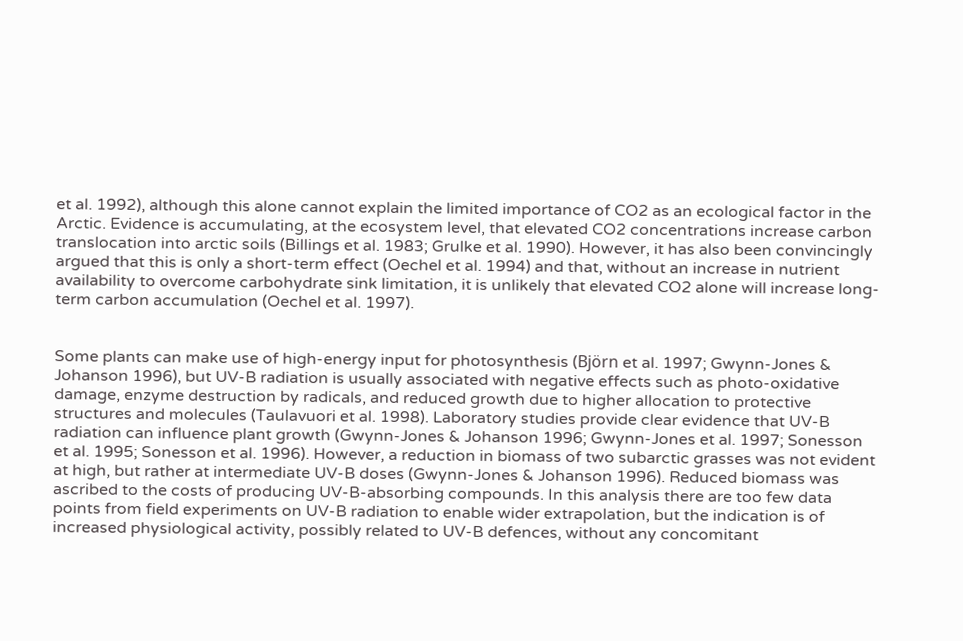et al. 1992), although this alone cannot explain the limited importance of CO2 as an ecological factor in the Arctic. Evidence is accumulating, at the ecosystem level, that elevated CO2 concentrations increase carbon translocation into arctic soils (Billings et al. 1983; Grulke et al. 1990). However, it has also been convincingly argued that this is only a short-term effect (Oechel et al. 1994) and that, without an increase in nutrient availability to overcome carbohydrate sink limitation, it is unlikely that elevated CO2 alone will increase long-term carbon accumulation (Oechel et al. 1997).


Some plants can make use of high-energy input for photosynthesis (Björn et al. 1997; Gwynn-Jones & Johanson 1996), but UV-B radiation is usually associated with negative effects such as photo-oxidative damage, enzyme destruction by radicals, and reduced growth due to higher allocation to protective structures and molecules (Taulavuori et al. 1998). Laboratory studies provide clear evidence that UV-B radiation can influence plant growth (Gwynn-Jones & Johanson 1996; Gwynn-Jones et al. 1997; Sonesson et al. 1995; Sonesson et al. 1996). However, a reduction in biomass of two subarctic grasses was not evident at high, but rather at intermediate UV-B doses (Gwynn-Jones & Johanson 1996). Reduced biomass was ascribed to the costs of producing UV-B-absorbing compounds. In this analysis there are too few data points from field experiments on UV-B radiation to enable wider extrapolation, but the indication is of increased physiological activity, possibly related to UV-B defences, without any concomitant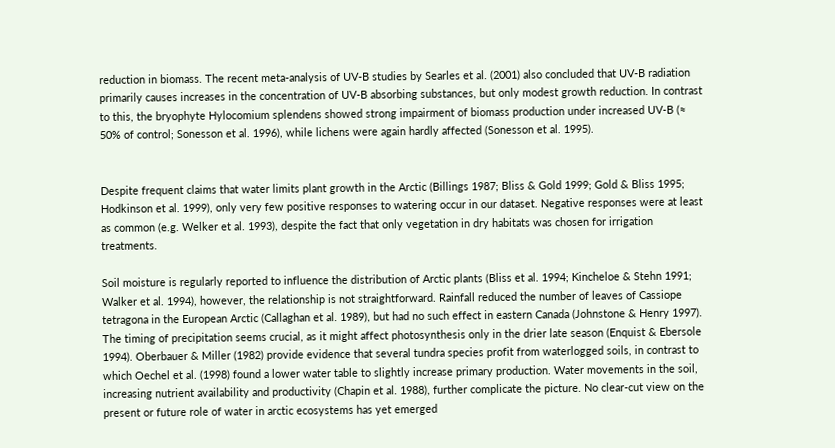reduction in biomass. The recent meta-analysis of UV-B studies by Searles et al. (2001) also concluded that UV-B radiation primarily causes increases in the concentration of UV-B absorbing substances, but only modest growth reduction. In contrast to this, the bryophyte Hylocomium splendens showed strong impairment of biomass production under increased UV-B (≈ 50% of control; Sonesson et al. 1996), while lichens were again hardly affected (Sonesson et al. 1995).


Despite frequent claims that water limits plant growth in the Arctic (Billings 1987; Bliss & Gold 1999; Gold & Bliss 1995; Hodkinson et al. 1999), only very few positive responses to watering occur in our dataset. Negative responses were at least as common (e.g. Welker et al. 1993), despite the fact that only vegetation in dry habitats was chosen for irrigation treatments.

Soil moisture is regularly reported to influence the distribution of Arctic plants (Bliss et al. 1994; Kincheloe & Stehn 1991; Walker et al. 1994), however, the relationship is not straightforward. Rainfall reduced the number of leaves of Cassiope tetragona in the European Arctic (Callaghan et al. 1989), but had no such effect in eastern Canada (Johnstone & Henry 1997). The timing of precipitation seems crucial, as it might affect photosynthesis only in the drier late season (Enquist & Ebersole 1994). Oberbauer & Miller (1982) provide evidence that several tundra species profit from waterlogged soils, in contrast to which Oechel et al. (1998) found a lower water table to slightly increase primary production. Water movements in the soil, increasing nutrient availability and productivity (Chapin et al. 1988), further complicate the picture. No clear-cut view on the present or future role of water in arctic ecosystems has yet emerged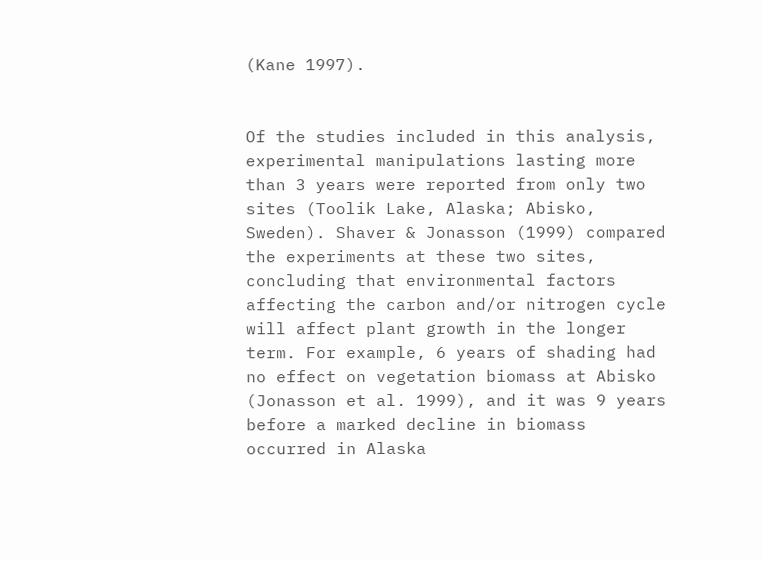(Kane 1997).


Of the studies included in this analysis, experimental manipulations lasting more than 3 years were reported from only two sites (Toolik Lake, Alaska; Abisko, Sweden). Shaver & Jonasson (1999) compared the experiments at these two sites, concluding that environmental factors affecting the carbon and/or nitrogen cycle will affect plant growth in the longer term. For example, 6 years of shading had no effect on vegetation biomass at Abisko (Jonasson et al. 1999), and it was 9 years before a marked decline in biomass occurred in Alaska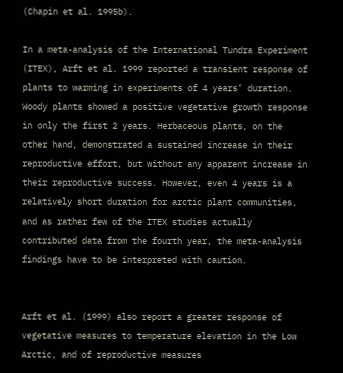(Chapin et al. 1995b).

In a meta-analysis of the International Tundra Experiment (ITEX), Arft et al. 1999 reported a transient response of plants to warming in experiments of 4 years’ duration. Woody plants showed a positive vegetative growth response in only the first 2 years. Herbaceous plants, on the other hand, demonstrated a sustained increase in their reproductive effort, but without any apparent increase in their reproductive success. However, even 4 years is a relatively short duration for arctic plant communities, and as rather few of the ITEX studies actually contributed data from the fourth year, the meta-analysis findings have to be interpreted with caution.


Arft et al. (1999) also report a greater response of vegetative measures to temperature elevation in the Low Arctic, and of reproductive measures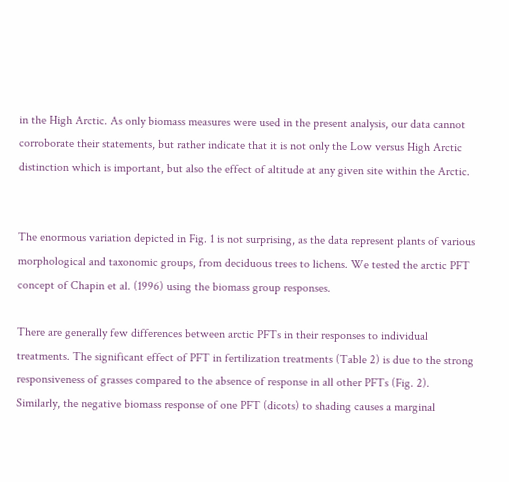in the High Arctic. As only biomass measures were used in the present analysis, our data cannot corroborate their statements, but rather indicate that it is not only the Low versus High Arctic distinction which is important, but also the effect of altitude at any given site within the Arctic.


The enormous variation depicted in Fig. 1 is not surprising, as the data represent plants of various morphological and taxonomic groups, from deciduous trees to lichens. We tested the arctic PFT concept of Chapin et al. (1996) using the biomass group responses.

There are generally few differences between arctic PFTs in their responses to individual treatments. The significant effect of PFT in fertilization treatments (Table 2) is due to the strong responsiveness of grasses compared to the absence of response in all other PFTs (Fig. 2). Similarly, the negative biomass response of one PFT (dicots) to shading causes a marginal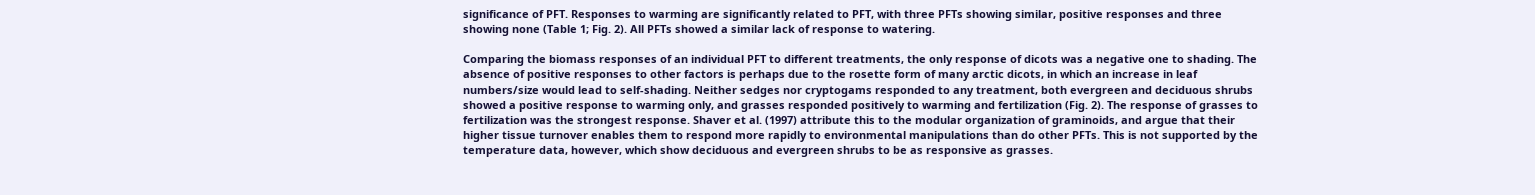significance of PFT. Responses to warming are significantly related to PFT, with three PFTs showing similar, positive responses and three showing none (Table 1; Fig. 2). All PFTs showed a similar lack of response to watering.

Comparing the biomass responses of an individual PFT to different treatments, the only response of dicots was a negative one to shading. The absence of positive responses to other factors is perhaps due to the rosette form of many arctic dicots, in which an increase in leaf numbers/size would lead to self-shading. Neither sedges nor cryptogams responded to any treatment, both evergreen and deciduous shrubs showed a positive response to warming only, and grasses responded positively to warming and fertilization (Fig. 2). The response of grasses to fertilization was the strongest response. Shaver et al. (1997) attribute this to the modular organization of graminoids, and argue that their higher tissue turnover enables them to respond more rapidly to environmental manipulations than do other PFTs. This is not supported by the temperature data, however, which show deciduous and evergreen shrubs to be as responsive as grasses.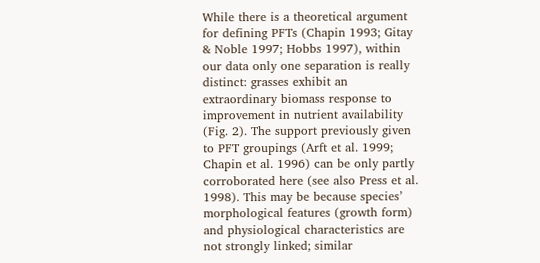While there is a theoretical argument for defining PFTs (Chapin 1993; Gitay & Noble 1997; Hobbs 1997), within our data only one separation is really distinct: grasses exhibit an extraordinary biomass response to improvement in nutrient availability (Fig. 2). The support previously given to PFT groupings (Arft et al. 1999; Chapin et al. 1996) can be only partly corroborated here (see also Press et al. 1998). This may be because species’ morphological features (growth form) and physiological characteristics are not strongly linked; similar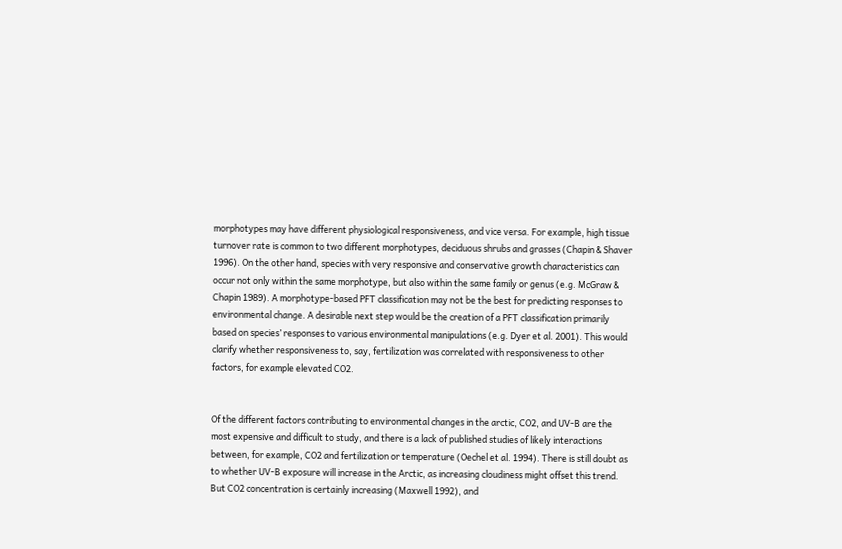morphotypes may have different physiological responsiveness, and vice versa. For example, high tissue turnover rate is common to two different morphotypes, deciduous shrubs and grasses (Chapin & Shaver 1996). On the other hand, species with very responsive and conservative growth characteristics can occur not only within the same morphotype, but also within the same family or genus (e.g. McGraw & Chapin 1989). A morphotype-based PFT classification may not be the best for predicting responses to environmental change. A desirable next step would be the creation of a PFT classification primarily based on species’ responses to various environmental manipulations (e.g. Dyer et al. 2001). This would clarify whether responsiveness to, say, fertilization was correlated with responsiveness to other factors, for example elevated CO2.


Of the different factors contributing to environmental changes in the arctic, CO2, and UV-B are the most expensive and difficult to study, and there is a lack of published studies of likely interactions between, for example, CO2 and fertilization or temperature (Oechel et al. 1994). There is still doubt as to whether UV-B exposure will increase in the Arctic, as increasing cloudiness might offset this trend. But CO2 concentration is certainly increasing (Maxwell 1992), and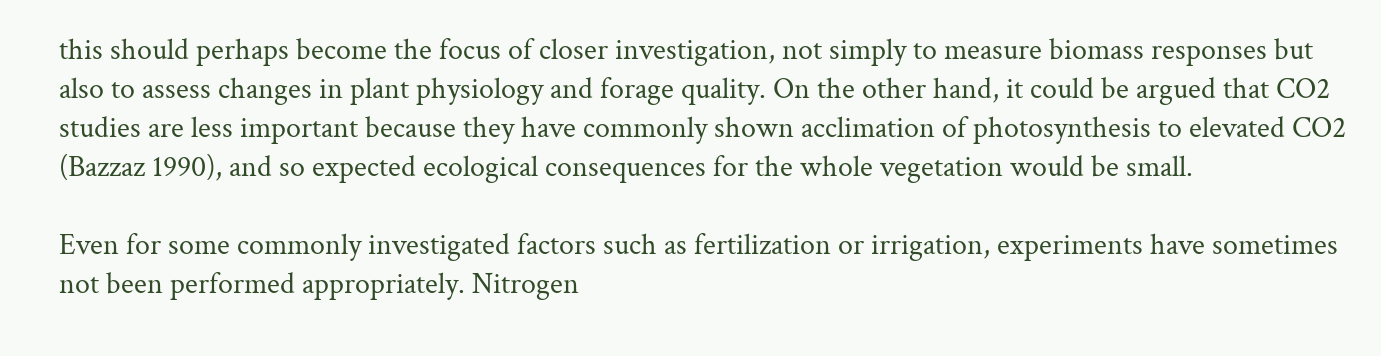this should perhaps become the focus of closer investigation, not simply to measure biomass responses but also to assess changes in plant physiology and forage quality. On the other hand, it could be argued that CO2 studies are less important because they have commonly shown acclimation of photosynthesis to elevated CO2 (Bazzaz 1990), and so expected ecological consequences for the whole vegetation would be small.

Even for some commonly investigated factors such as fertilization or irrigation, experiments have sometimes not been performed appropriately. Nitrogen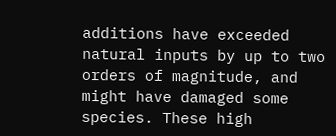additions have exceeded natural inputs by up to two orders of magnitude, and might have damaged some species. These high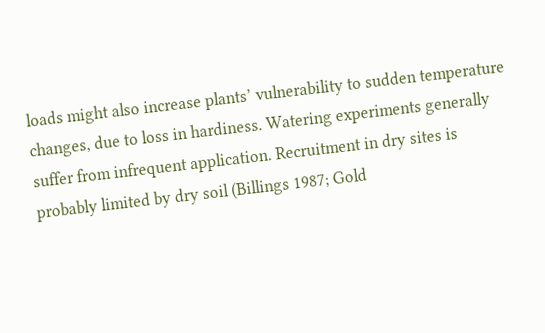loads might also increase plants’ vulnerability to sudden temperature changes, due to loss in hardiness. Watering experiments generally suffer from infrequent application. Recruitment in dry sites is probably limited by dry soil (Billings 1987; Gold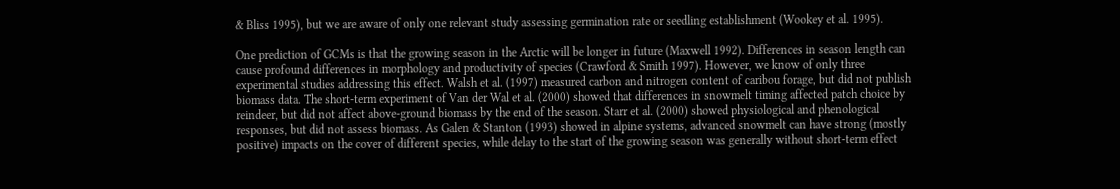& Bliss 1995), but we are aware of only one relevant study assessing germination rate or seedling establishment (Wookey et al. 1995).

One prediction of GCMs is that the growing season in the Arctic will be longer in future (Maxwell 1992). Differences in season length can cause profound differences in morphology and productivity of species (Crawford & Smith 1997). However, we know of only three experimental studies addressing this effect. Walsh et al. (1997) measured carbon and nitrogen content of caribou forage, but did not publish biomass data. The short-term experiment of Van der Wal et al. (2000) showed that differences in snowmelt timing affected patch choice by reindeer, but did not affect above-ground biomass by the end of the season. Starr et al. (2000) showed physiological and phenological responses, but did not assess biomass. As Galen & Stanton (1993) showed in alpine systems, advanced snowmelt can have strong (mostly positive) impacts on the cover of different species, while delay to the start of the growing season was generally without short-term effect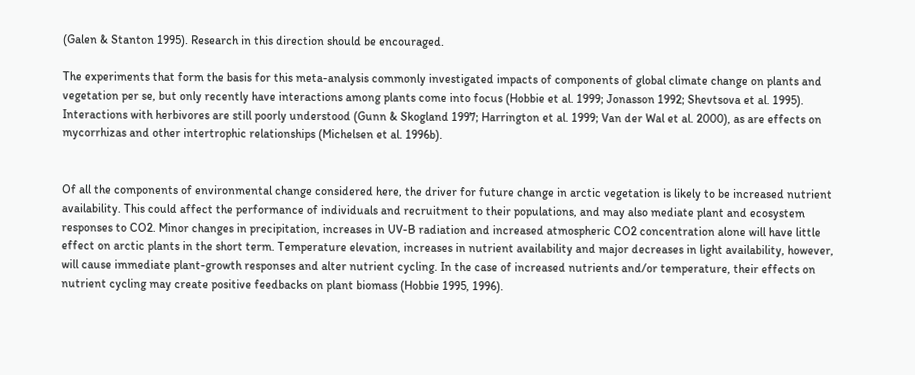(Galen & Stanton 1995). Research in this direction should be encouraged.

The experiments that form the basis for this meta-analysis commonly investigated impacts of components of global climate change on plants and vegetation per se, but only recently have interactions among plants come into focus (Hobbie et al. 1999; Jonasson 1992; Shevtsova et al. 1995). Interactions with herbivores are still poorly understood (Gunn & Skogland 1997; Harrington et al. 1999; Van der Wal et al. 2000), as are effects on mycorrhizas and other intertrophic relationships (Michelsen et al. 1996b).


Of all the components of environmental change considered here, the driver for future change in arctic vegetation is likely to be increased nutrient availability. This could affect the performance of individuals and recruitment to their populations, and may also mediate plant and ecosystem responses to CO2. Minor changes in precipitation, increases in UV-B radiation and increased atmospheric CO2 concentration alone will have little effect on arctic plants in the short term. Temperature elevation, increases in nutrient availability and major decreases in light availability, however, will cause immediate plant-growth responses and alter nutrient cycling. In the case of increased nutrients and/or temperature, their effects on nutrient cycling may create positive feedbacks on plant biomass (Hobbie 1995, 1996).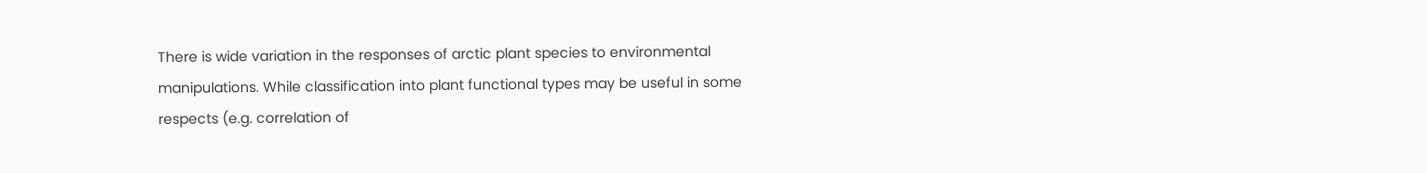There is wide variation in the responses of arctic plant species to environmental manipulations. While classification into plant functional types may be useful in some respects (e.g. correlation of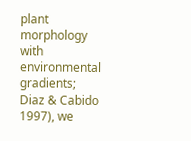plant morphology with environmental gradients; Diaz & Cabido 1997), we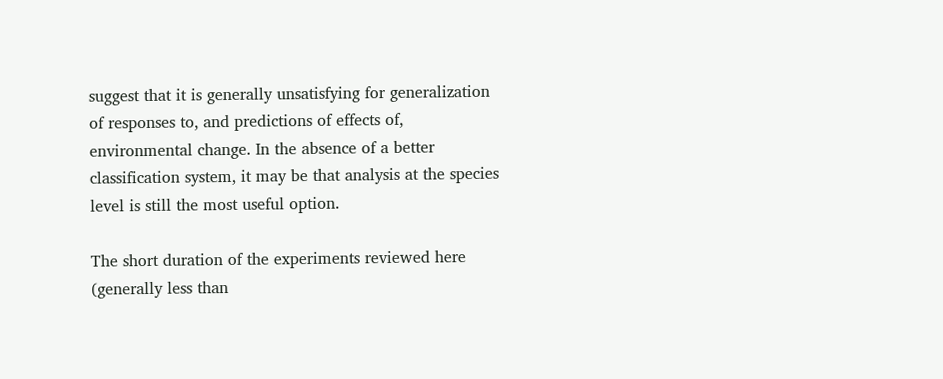suggest that it is generally unsatisfying for generalization of responses to, and predictions of effects of, environmental change. In the absence of a better classification system, it may be that analysis at the species level is still the most useful option.

The short duration of the experiments reviewed here (generally less than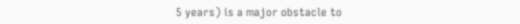5 years) is a major obstacle to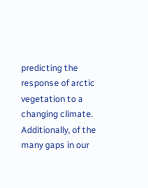predicting the response of arctic vegetation to a changing climate. Additionally, of the many gaps in our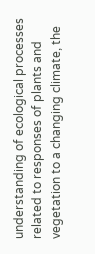understanding of ecological processes related to responses of plants and vegetation to a changing climate, the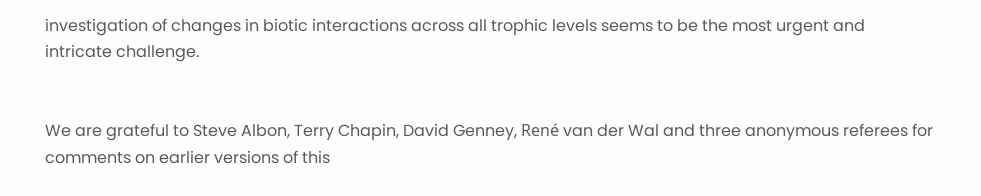investigation of changes in biotic interactions across all trophic levels seems to be the most urgent and intricate challenge.


We are grateful to Steve Albon, Terry Chapin, David Genney, René van der Wal and three anonymous referees for comments on earlier versions of this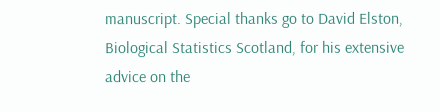manuscript. Special thanks go to David Elston, Biological Statistics Scotland, for his extensive advice on the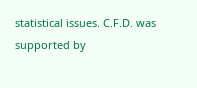statistical issues. C.F.D. was supported by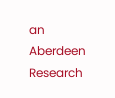an Aberdeen Research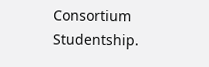Consortium Studentship.